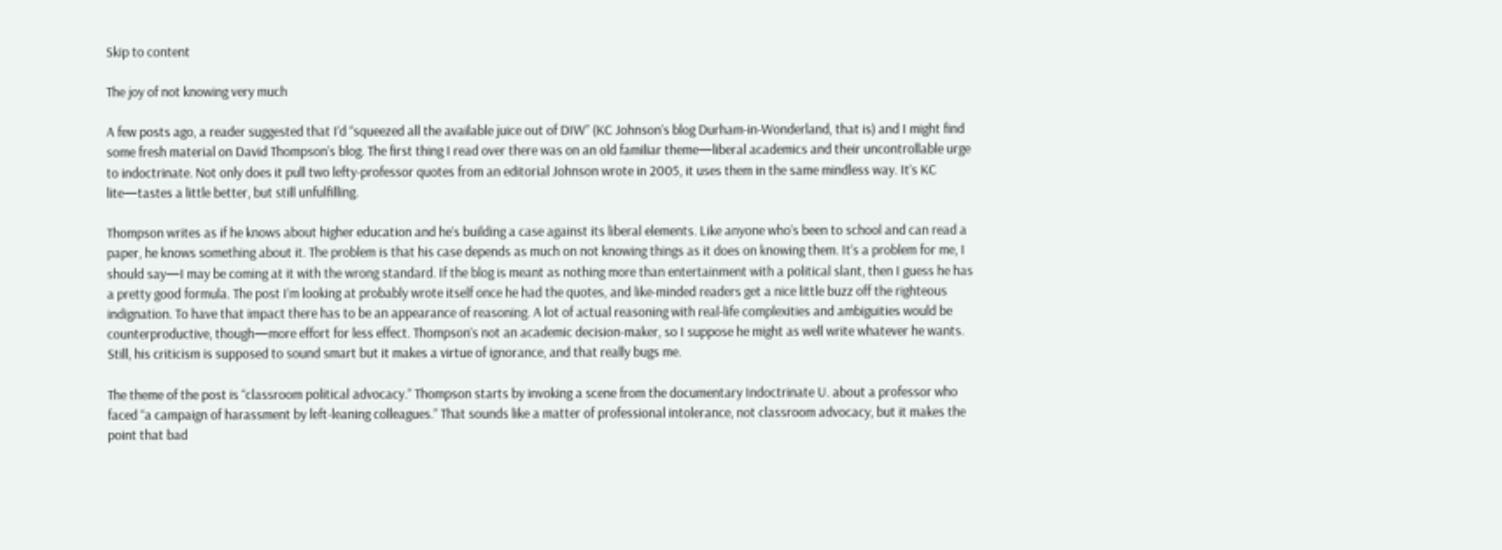Skip to content

The joy of not knowing very much

A few posts ago, a reader suggested that I’d “squeezed all the available juice out of DIW” (KC Johnson’s blog Durham-in-Wonderland, that is) and I might find some fresh material on David Thompson’s blog. The first thing I read over there was on an old familiar theme—liberal academics and their uncontrollable urge to indoctrinate. Not only does it pull two lefty-professor quotes from an editorial Johnson wrote in 2005, it uses them in the same mindless way. It’s KC lite—tastes a little better, but still unfulfilling.

Thompson writes as if he knows about higher education and he’s building a case against its liberal elements. Like anyone who’s been to school and can read a paper, he knows something about it. The problem is that his case depends as much on not knowing things as it does on knowing them. It’s a problem for me, I should say—I may be coming at it with the wrong standard. If the blog is meant as nothing more than entertainment with a political slant, then I guess he has a pretty good formula. The post I’m looking at probably wrote itself once he had the quotes, and like-minded readers get a nice little buzz off the righteous indignation. To have that impact there has to be an appearance of reasoning. A lot of actual reasoning with real-life complexities and ambiguities would be counterproductive, though—more effort for less effect. Thompson’s not an academic decision-maker, so I suppose he might as well write whatever he wants. Still, his criticism is supposed to sound smart but it makes a virtue of ignorance, and that really bugs me.

The theme of the post is “classroom political advocacy.” Thompson starts by invoking a scene from the documentary Indoctrinate U. about a professor who faced “a campaign of harassment by left-leaning colleagues.” That sounds like a matter of professional intolerance, not classroom advocacy, but it makes the point that bad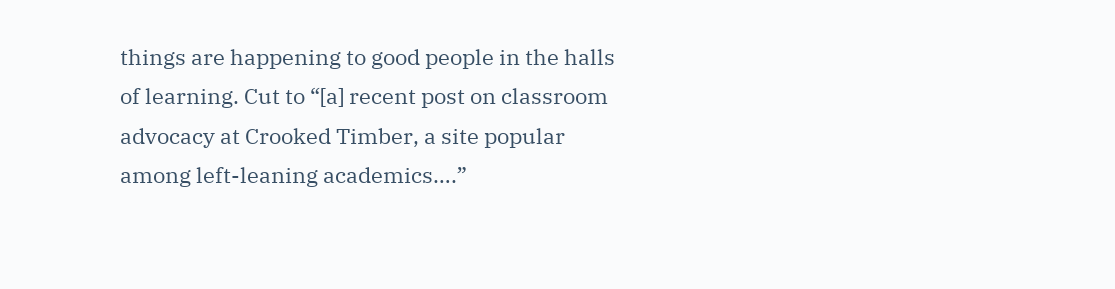things are happening to good people in the halls of learning. Cut to “[a] recent post on classroom advocacy at Crooked Timber, a site popular among left-leaning academics….”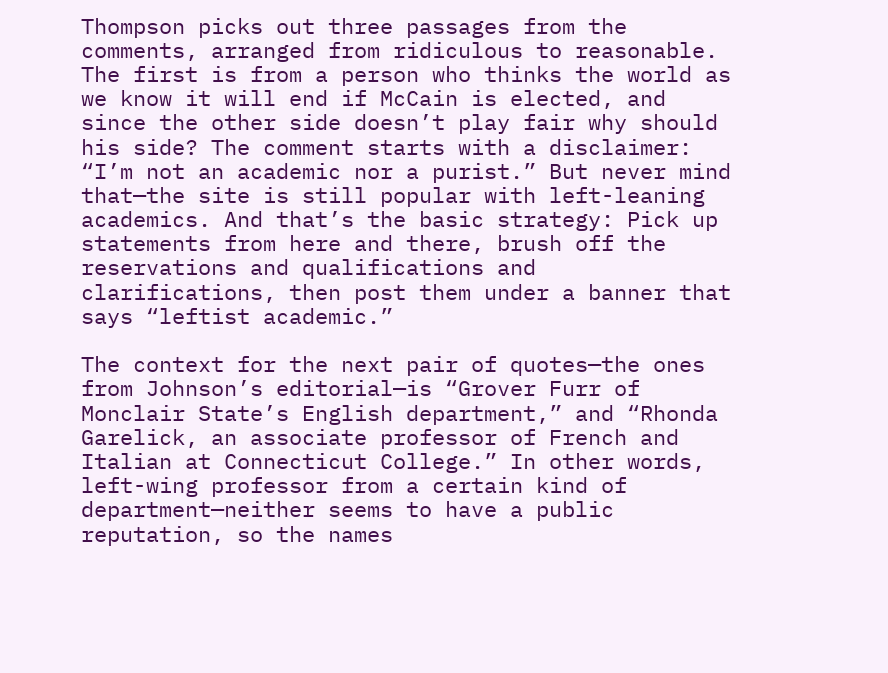Thompson picks out three passages from the comments, arranged from ridiculous to reasonable. The first is from a person who thinks the world as we know it will end if McCain is elected, and since the other side doesn’t play fair why should his side? The comment starts with a disclaimer: “I’m not an academic nor a purist.” But never mind that—the site is still popular with left-leaning academics. And that’s the basic strategy: Pick up statements from here and there, brush off the reservations and qualifications and clarifications, then post them under a banner that says “leftist academic.”

The context for the next pair of quotes—the ones from Johnson’s editorial—is “Grover Furr of Monclair State’s English department,” and “Rhonda Garelick, an associate professor of French and Italian at Connecticut College.” In other words, left-wing professor from a certain kind of department—neither seems to have a public reputation, so the names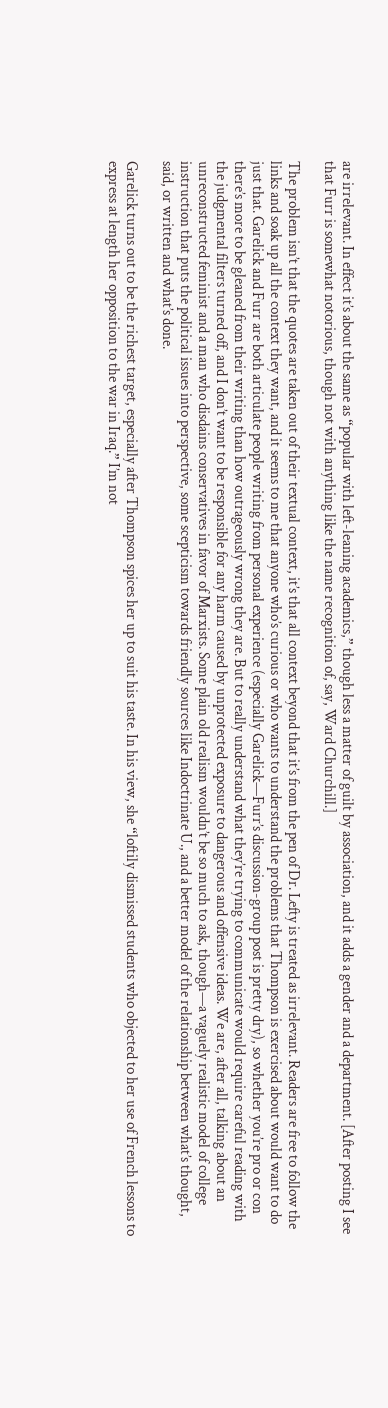are irrelevant. In effect it’s about the same as “popular with left-leaning academics,” though less a matter of guilt by association, and it adds a gender and a department. [After posting I see that Furr is somewhat notorious, though not with anything like the name recognition of, say, Ward Churchill.]

The problem isn’t that the quotes are taken out of their textual context, it’s that all context beyond that it’s from the pen of Dr. Lefty is treated as irrelevant. Readers are free to follow the links and soak up all the context they want, and it seems to me that anyone who’s curious or who wants to understand the problems that Thompson is exercised about would want to do just that. Garelick and Furr are both articulate people writing from personal experience (especially Garelick—Furr’s discussion-group post is pretty dry), so whether you’re pro or con there’s more to be gleaned from their writing than how outrageously wrong they are. But to really understand what they’re trying to communicate would require careful reading with the judgmental filters turned off, and I don’t want to be responsible for any harm caused by unprotected exposure to dangerous and offensive ideas. We are, after all, talking about an unreconstructed feminist and a man who disdains conservatives in favor of Marxists. Some plain old realism wouldn’t be so much to ask, though—a vaguely realistic model of college instruction that puts the political issues into perspective, some scepticism towards friendly sources like Indoctrinate U., and a better model of the relationship between what’s thought, said, or written and what’s done.

Garelick turns out to be the richest target, especially after Thompson spices her up to suit his taste. In his view, she “loftily dismissed students who objected to her use of French lessons to express at length her opposition to the war in Iraq.” I’m not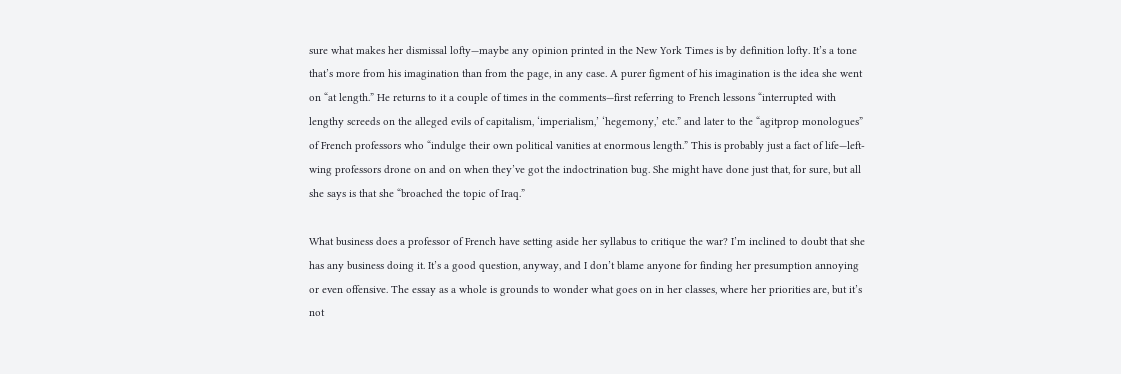sure what makes her dismissal lofty—maybe any opinion printed in the New York Times is by definition lofty. It’s a tone that’s more from his imagination than from the page, in any case. A purer figment of his imagination is the idea she went on “at length.” He returns to it a couple of times in the comments—first referring to French lessons “interrupted with lengthy screeds on the alleged evils of capitalism, ‘imperialism,’ ‘hegemony,’ etc.” and later to the “agitprop monologues” of French professors who “indulge their own political vanities at enormous length.” This is probably just a fact of life—left-wing professors drone on and on when they’ve got the indoctrination bug. She might have done just that, for sure, but all she says is that she “broached the topic of Iraq.”

What business does a professor of French have setting aside her syllabus to critique the war? I’m inclined to doubt that she has any business doing it. It’s a good question, anyway, and I don’t blame anyone for finding her presumption annoying or even offensive. The essay as a whole is grounds to wonder what goes on in her classes, where her priorities are, but it’s not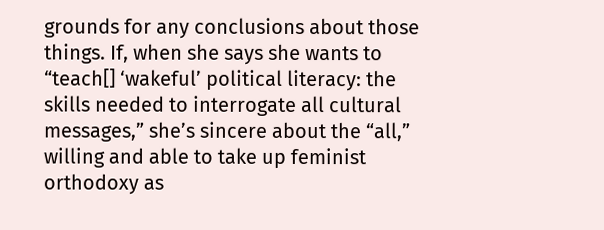grounds for any conclusions about those things. If, when she says she wants to “teach[] ‘wakeful’ political literacy: the skills needed to interrogate all cultural messages,” she’s sincere about the “all,” willing and able to take up feminist orthodoxy as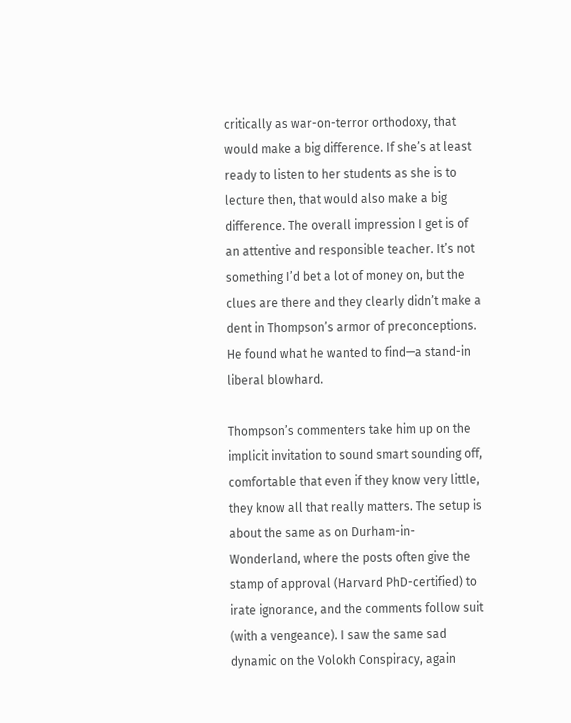critically as war-on-terror orthodoxy, that would make a big difference. If she’s at least ready to listen to her students as she is to lecture then, that would also make a big difference. The overall impression I get is of an attentive and responsible teacher. It’s not something I’d bet a lot of money on, but the clues are there and they clearly didn’t make a dent in Thompson’s armor of preconceptions. He found what he wanted to find—a stand-in liberal blowhard.

Thompson’s commenters take him up on the implicit invitation to sound smart sounding off, comfortable that even if they know very little, they know all that really matters. The setup is about the same as on Durham-in-Wonderland, where the posts often give the stamp of approval (Harvard PhD-certified) to irate ignorance, and the comments follow suit (with a vengeance). I saw the same sad dynamic on the Volokh Conspiracy, again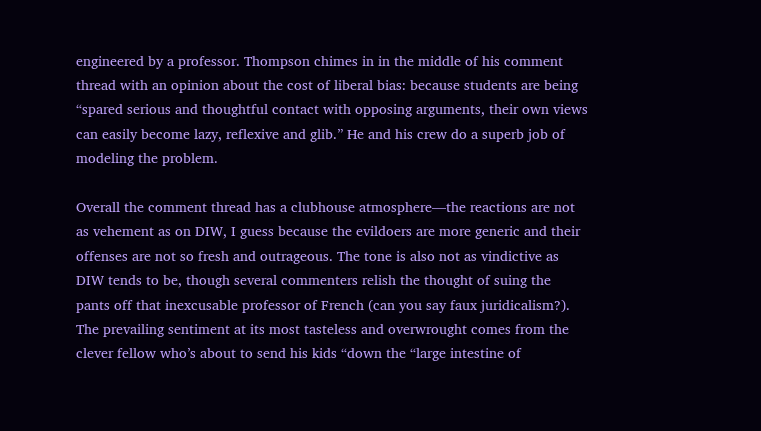engineered by a professor. Thompson chimes in in the middle of his comment thread with an opinion about the cost of liberal bias: because students are being “spared serious and thoughtful contact with opposing arguments, their own views can easily become lazy, reflexive and glib.” He and his crew do a superb job of modeling the problem.

Overall the comment thread has a clubhouse atmosphere—the reactions are not as vehement as on DIW, I guess because the evildoers are more generic and their offenses are not so fresh and outrageous. The tone is also not as vindictive as DIW tends to be, though several commenters relish the thought of suing the pants off that inexcusable professor of French (can you say faux juridicalism?). The prevailing sentiment at its most tasteless and overwrought comes from the clever fellow who’s about to send his kids “down the “large intestine of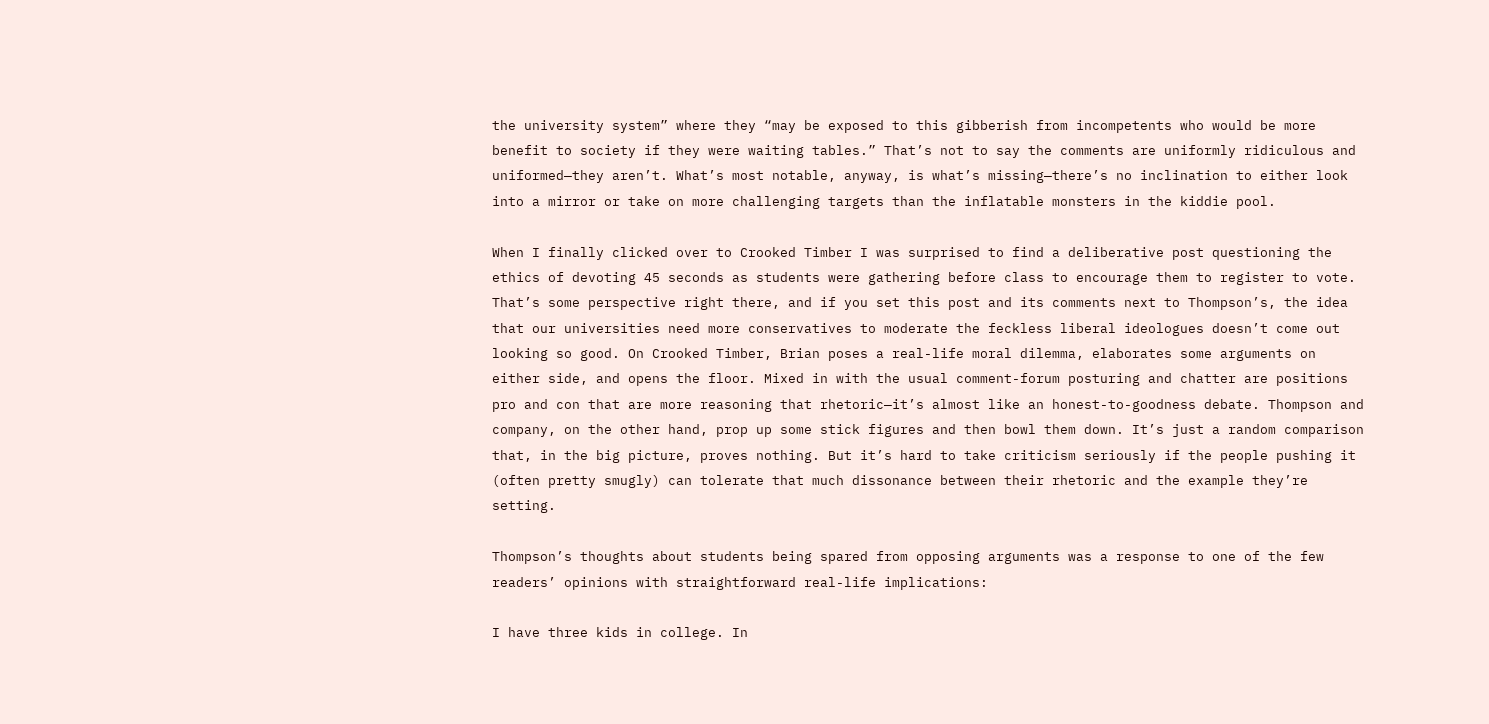the university system” where they “may be exposed to this gibberish from incompetents who would be more benefit to society if they were waiting tables.” That’s not to say the comments are uniformly ridiculous and uniformed—they aren’t. What’s most notable, anyway, is what’s missing—there’s no inclination to either look into a mirror or take on more challenging targets than the inflatable monsters in the kiddie pool.

When I finally clicked over to Crooked Timber I was surprised to find a deliberative post questioning the ethics of devoting 45 seconds as students were gathering before class to encourage them to register to vote. That’s some perspective right there, and if you set this post and its comments next to Thompson’s, the idea that our universities need more conservatives to moderate the feckless liberal ideologues doesn’t come out looking so good. On Crooked Timber, Brian poses a real-life moral dilemma, elaborates some arguments on either side, and opens the floor. Mixed in with the usual comment-forum posturing and chatter are positions pro and con that are more reasoning that rhetoric—it’s almost like an honest-to-goodness debate. Thompson and company, on the other hand, prop up some stick figures and then bowl them down. It’s just a random comparison that, in the big picture, proves nothing. But it’s hard to take criticism seriously if the people pushing it (often pretty smugly) can tolerate that much dissonance between their rhetoric and the example they’re setting.

Thompson’s thoughts about students being spared from opposing arguments was a response to one of the few readers’ opinions with straightforward real-life implications:

I have three kids in college. In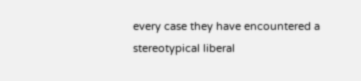every case they have encountered a stereotypical liberal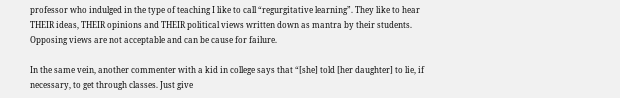professor who indulged in the type of teaching I like to call “regurgitative learning”. They like to hear THEIR ideas, THEIR opinions and THEIR political views written down as mantra by their students. Opposing views are not acceptable and can be cause for failure.

In the same vein, another commenter with a kid in college says that “[she] told [her daughter] to lie, if necessary, to get through classes. Just give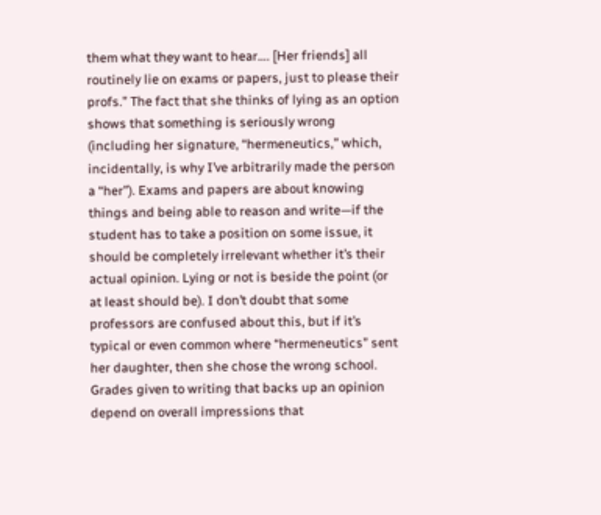them what they want to hear…. [Her friends] all routinely lie on exams or papers, just to please their profs.” The fact that she thinks of lying as an option shows that something is seriously wrong (including her signature, “hermeneutics,” which, incidentally, is why I’ve arbitrarily made the person a “her”). Exams and papers are about knowing things and being able to reason and write—if the student has to take a position on some issue, it should be completely irrelevant whether it’s their actual opinion. Lying or not is beside the point (or at least should be). I don’t doubt that some professors are confused about this, but if it’s typical or even common where “hermeneutics” sent her daughter, then she chose the wrong school. Grades given to writing that backs up an opinion depend on overall impressions that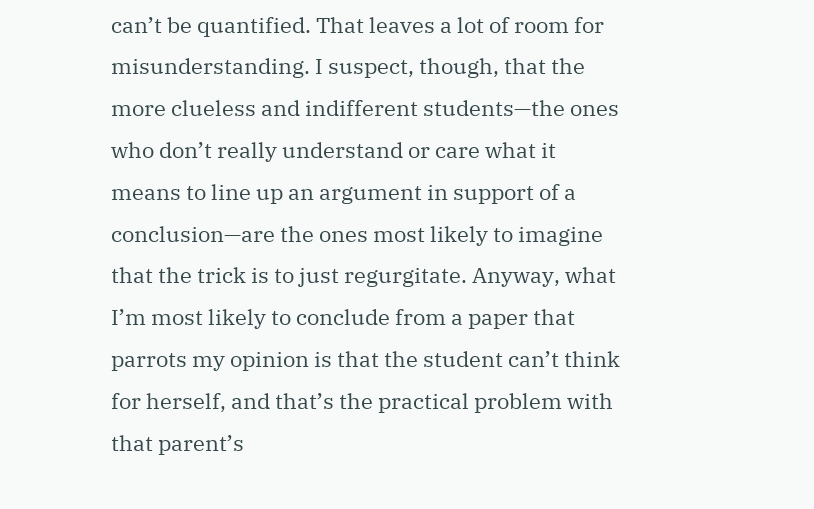can’t be quantified. That leaves a lot of room for misunderstanding. I suspect, though, that the more clueless and indifferent students—the ones who don’t really understand or care what it means to line up an argument in support of a conclusion—are the ones most likely to imagine that the trick is to just regurgitate. Anyway, what I’m most likely to conclude from a paper that parrots my opinion is that the student can’t think for herself, and that’s the practical problem with that parent’s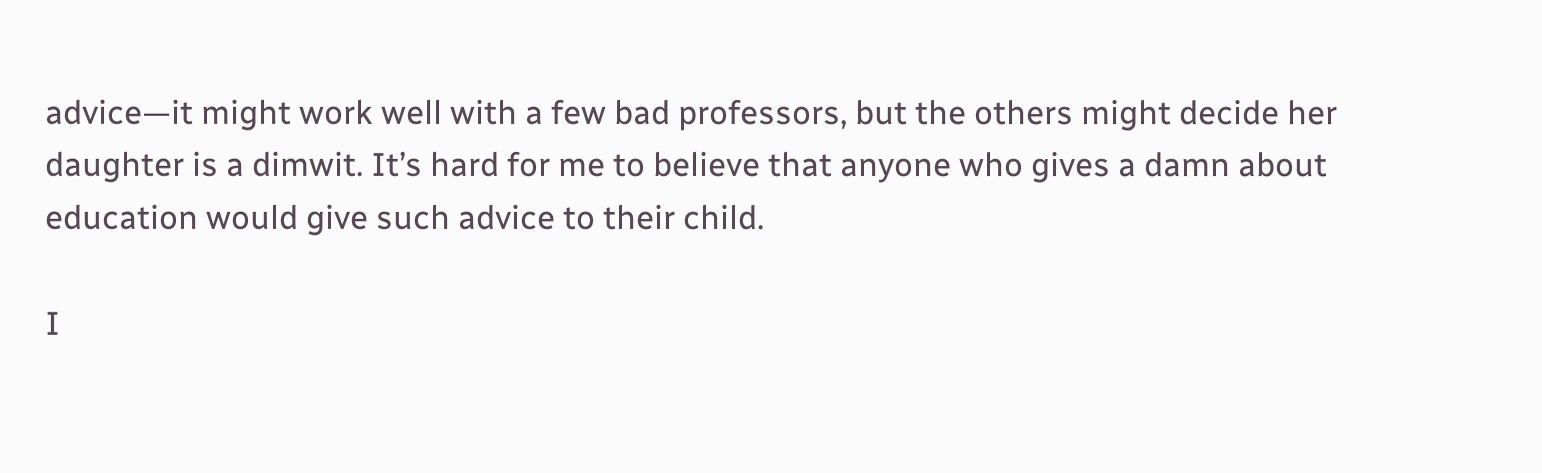advice—it might work well with a few bad professors, but the others might decide her daughter is a dimwit. It’s hard for me to believe that anyone who gives a damn about education would give such advice to their child.

I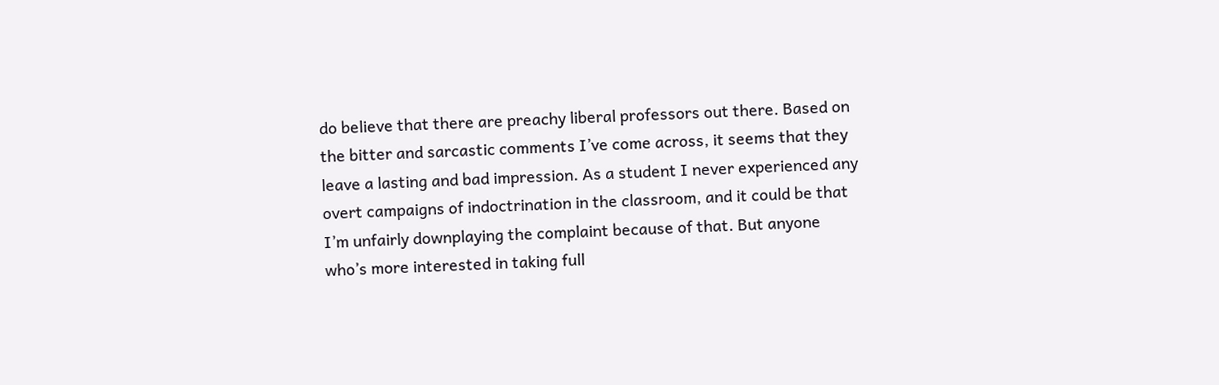do believe that there are preachy liberal professors out there. Based on the bitter and sarcastic comments I’ve come across, it seems that they leave a lasting and bad impression. As a student I never experienced any overt campaigns of indoctrination in the classroom, and it could be that I’m unfairly downplaying the complaint because of that. But anyone who’s more interested in taking full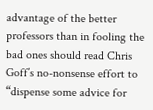advantage of the better professors than in fooling the bad ones should read Chris Goff’s no-nonsense effort to “dispense some advice for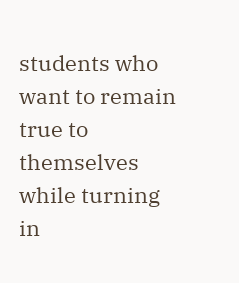students who want to remain true to themselves while turning in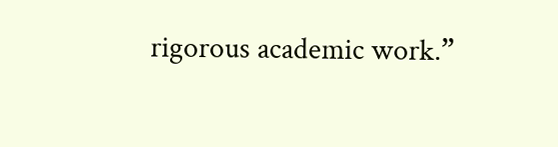rigorous academic work.”